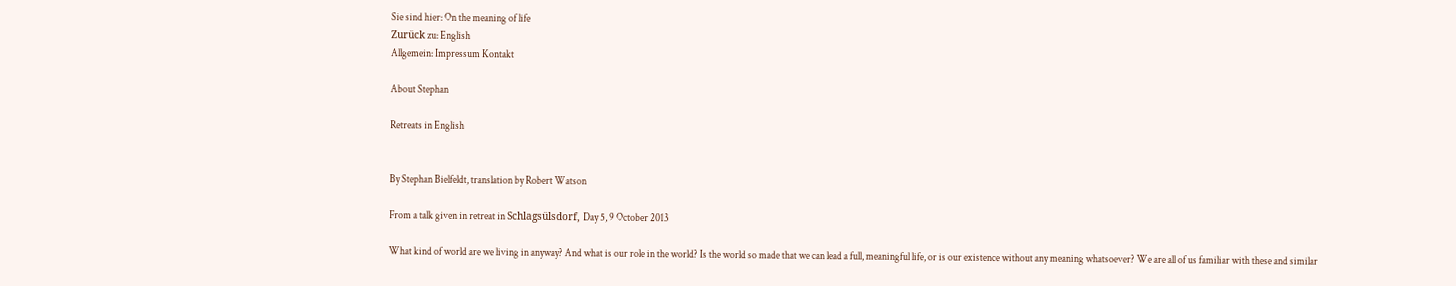Sie sind hier: On the meaning of life
Zurück zu: English
Allgemein: Impressum Kontakt

About Stephan

Retreats in English


By Stephan Bielfeldt, translation by Robert Watson

From a talk given in retreat in Schlagsülsdorf, Day 5, 9 October 2013

What kind of world are we living in anyway? And what is our role in the world? Is the world so made that we can lead a full, meaningful life, or is our existence without any meaning whatsoever? We are all of us familiar with these and similar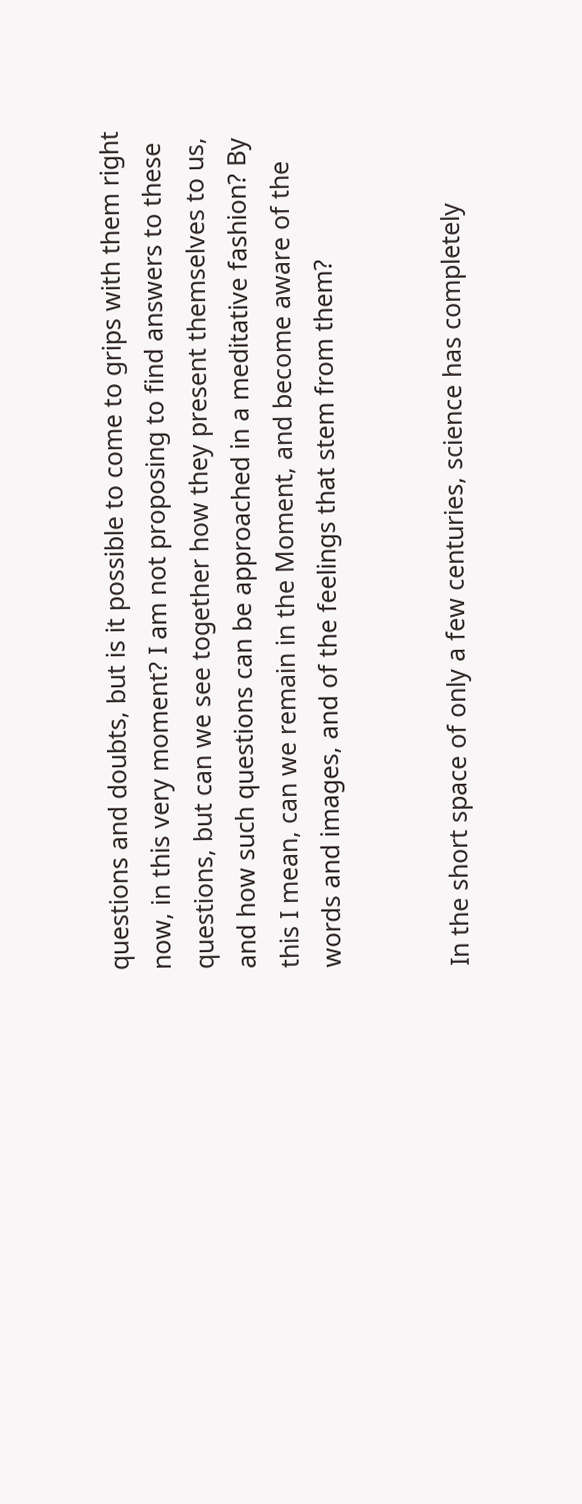questions and doubts, but is it possible to come to grips with them right now, in this very moment? I am not proposing to find answers to these questions, but can we see together how they present themselves to us, and how such questions can be approached in a meditative fashion? By this I mean, can we remain in the Moment, and become aware of the words and images, and of the feelings that stem from them?


In the short space of only a few centuries, science has completely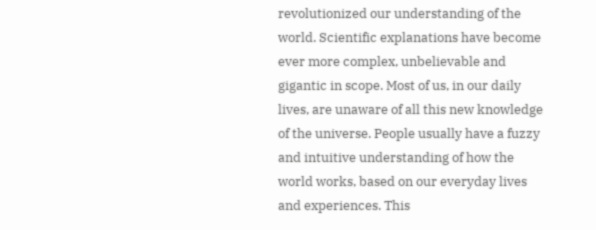revolutionized our understanding of the world. Scientific explanations have become ever more complex, unbelievable and gigantic in scope. Most of us, in our daily lives, are unaware of all this new knowledge of the universe. People usually have a fuzzy and intuitive understanding of how the world works, based on our everyday lives and experiences. This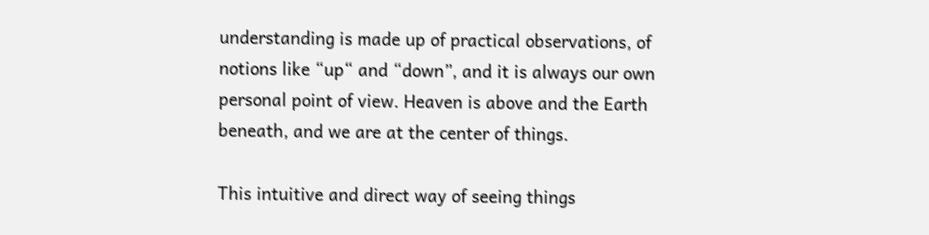understanding is made up of practical observations, of notions like “up“ and “down”, and it is always our own personal point of view. Heaven is above and the Earth beneath, and we are at the center of things.

This intuitive and direct way of seeing things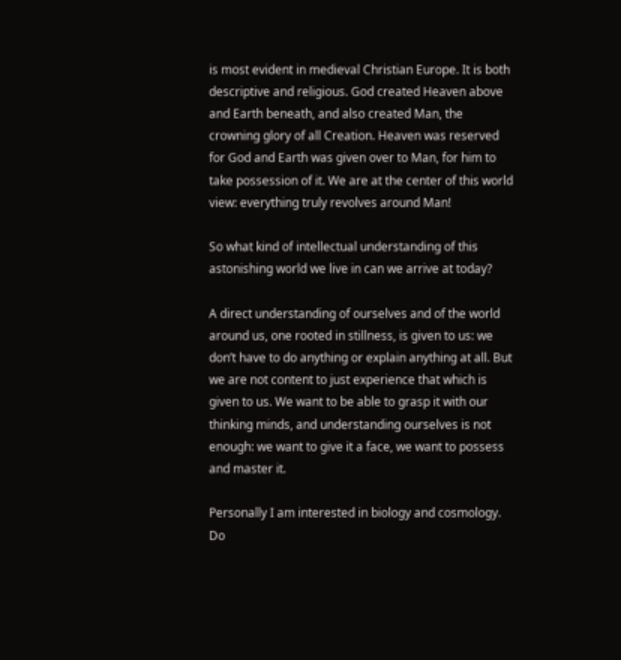is most evident in medieval Christian Europe. It is both descriptive and religious. God created Heaven above and Earth beneath, and also created Man, the crowning glory of all Creation. Heaven was reserved for God and Earth was given over to Man, for him to take possession of it. We are at the center of this world view: everything truly revolves around Man!

So what kind of intellectual understanding of this astonishing world we live in can we arrive at today?

A direct understanding of ourselves and of the world around us, one rooted in stillness, is given to us: we don’t have to do anything or explain anything at all. But we are not content to just experience that which is given to us. We want to be able to grasp it with our thinking minds, and understanding ourselves is not enough: we want to give it a face, we want to possess and master it.

Personally I am interested in biology and cosmology. Do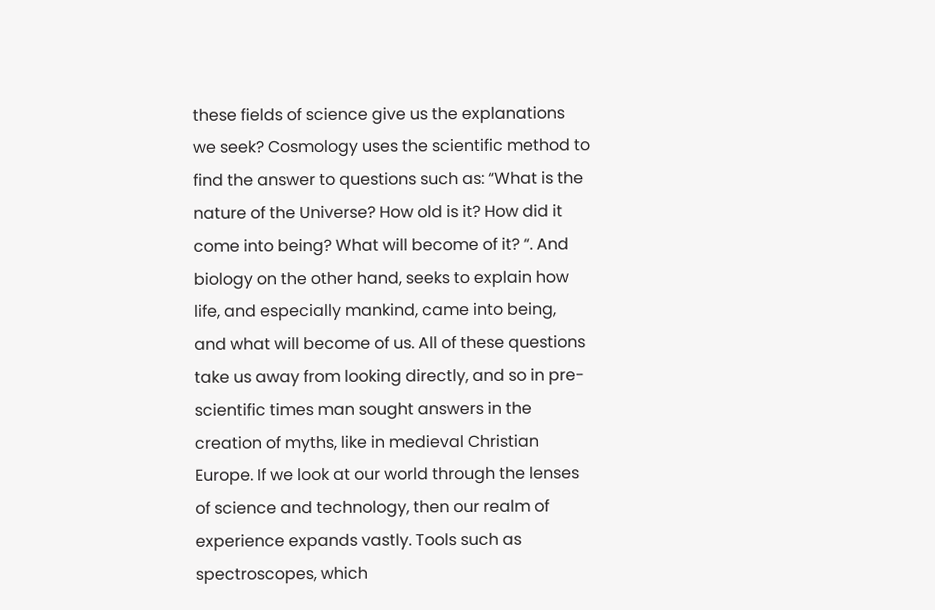these fields of science give us the explanations we seek? Cosmology uses the scientific method to find the answer to questions such as: “What is the nature of the Universe? How old is it? How did it come into being? What will become of it? “. And biology on the other hand, seeks to explain how life, and especially mankind, came into being, and what will become of us. All of these questions take us away from looking directly, and so in pre-scientific times man sought answers in the creation of myths, like in medieval Christian Europe. If we look at our world through the lenses of science and technology, then our realm of experience expands vastly. Tools such as spectroscopes, which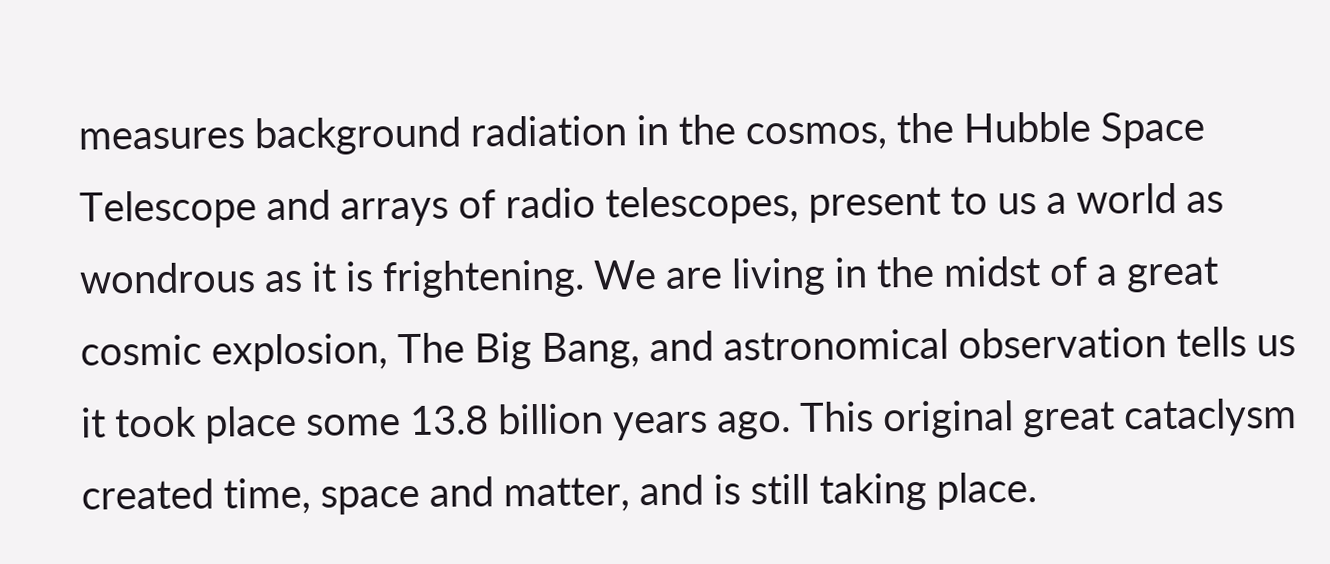measures background radiation in the cosmos, the Hubble Space Telescope and arrays of radio telescopes, present to us a world as wondrous as it is frightening. We are living in the midst of a great cosmic explosion, The Big Bang, and astronomical observation tells us it took place some 13.8 billion years ago. This original great cataclysm created time, space and matter, and is still taking place.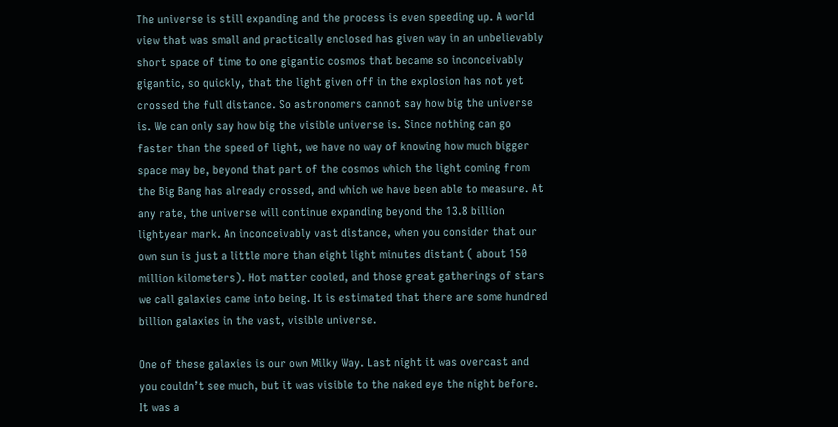The universe is still expanding and the process is even speeding up. A world view that was small and practically enclosed has given way in an unbelievably short space of time to one gigantic cosmos that became so inconceivably gigantic, so quickly, that the light given off in the explosion has not yet crossed the full distance. So astronomers cannot say how big the universe is. We can only say how big the visible universe is. Since nothing can go faster than the speed of light, we have no way of knowing how much bigger space may be, beyond that part of the cosmos which the light coming from the Big Bang has already crossed, and which we have been able to measure. At any rate, the universe will continue expanding beyond the 13.8 billion lightyear mark. An inconceivably vast distance, when you consider that our own sun is just a little more than eight light minutes distant ( about 150 million kilometers). Hot matter cooled, and those great gatherings of stars we call galaxies came into being. It is estimated that there are some hundred billion galaxies in the vast, visible universe.

One of these galaxies is our own Milky Way. Last night it was overcast and you couldn’t see much, but it was visible to the naked eye the night before. It was a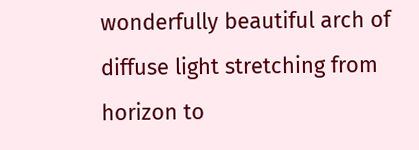wonderfully beautiful arch of diffuse light stretching from horizon to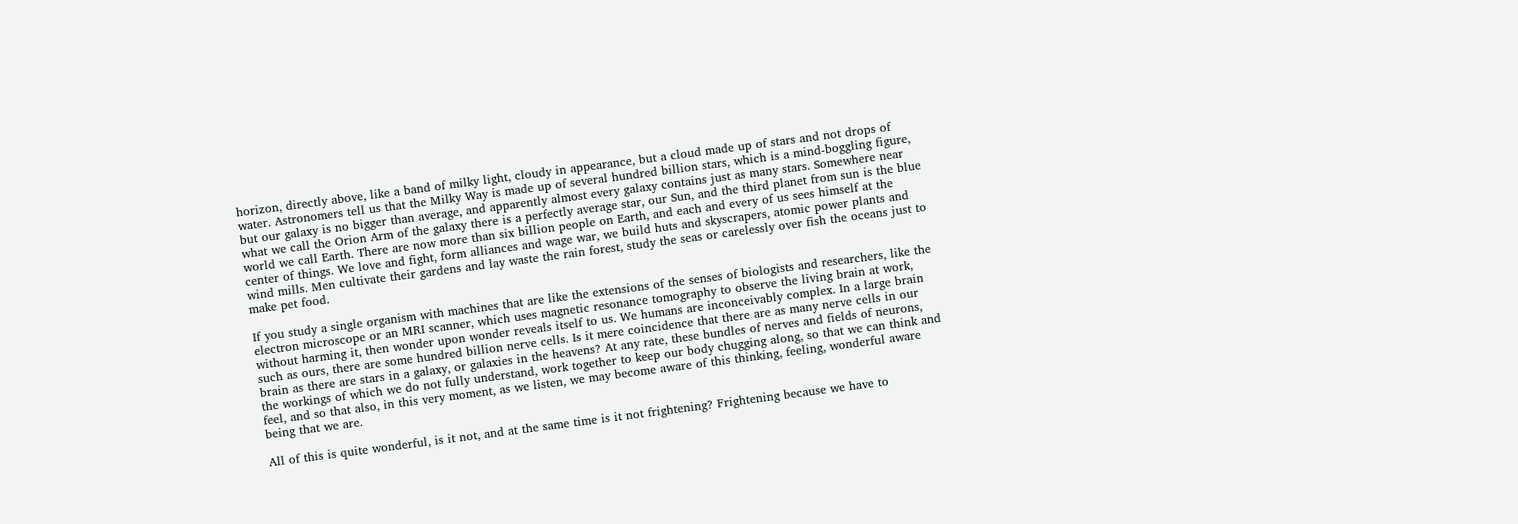horizon, directly above, like a band of milky light, cloudy in appearance, but a cloud made up of stars and not drops of water. Astronomers tell us that the Milky Way is made up of several hundred billion stars, which is a mind-boggling figure, but our galaxy is no bigger than average, and apparently almost every galaxy contains just as many stars. Somewhere near what we call the Orion Arm of the galaxy there is a perfectly average star, our Sun, and the third planet from sun is the blue world we call Earth. There are now more than six billion people on Earth, and each and every of us sees himself at the center of things. We love and fight, form alliances and wage war, we build huts and skyscrapers, atomic power plants and wind mills. Men cultivate their gardens and lay waste the rain forest, study the seas or carelessly over fish the oceans just to make pet food.

If you study a single organism with machines that are like the extensions of the senses of biologists and researchers, like the electron microscope or an MRI scanner, which uses magnetic resonance tomography to observe the living brain at work, without harming it, then wonder upon wonder reveals itself to us. We humans are inconceivably complex. In a large brain such as ours, there are some hundred billion nerve cells. Is it mere coincidence that there are as many nerve cells in our brain as there are stars in a galaxy, or galaxies in the heavens? At any rate, these bundles of nerves and fields of neurons, the workings of which we do not fully understand, work together to keep our body chugging along, so that we can think and feel, and so that also, in this very moment, as we listen, we may become aware of this thinking, feeling, wonderful aware being that we are.

All of this is quite wonderful, is it not, and at the same time is it not frightening? Frightening because we have to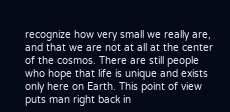recognize how very small we really are, and that we are not at all at the center of the cosmos. There are still people who hope that life is unique and exists only here on Earth. This point of view puts man right back in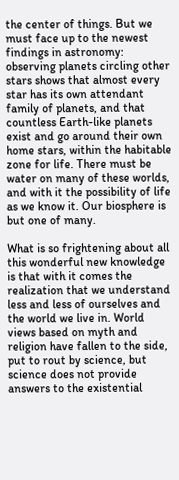the center of things. But we must face up to the newest findings in astronomy: observing planets circling other stars shows that almost every star has its own attendant family of planets, and that countless Earth-like planets exist and go around their own home stars, within the habitable zone for life. There must be water on many of these worlds, and with it the possibility of life as we know it. Our biosphere is but one of many.

What is so frightening about all this wonderful new knowledge is that with it comes the realization that we understand less and less of ourselves and the world we live in. World views based on myth and religion have fallen to the side, put to rout by science, but science does not provide answers to the existential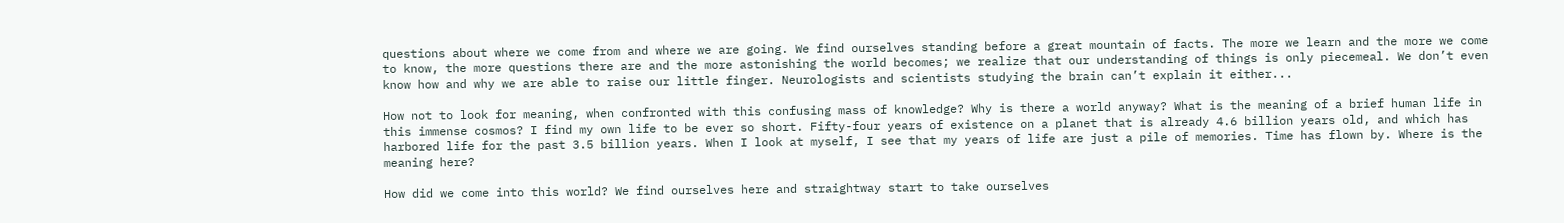questions about where we come from and where we are going. We find ourselves standing before a great mountain of facts. The more we learn and the more we come to know, the more questions there are and the more astonishing the world becomes; we realize that our understanding of things is only piecemeal. We don’t even know how and why we are able to raise our little finger. Neurologists and scientists studying the brain can’t explain it either...

How not to look for meaning, when confronted with this confusing mass of knowledge? Why is there a world anyway? What is the meaning of a brief human life in this immense cosmos? I find my own life to be ever so short. Fifty-four years of existence on a planet that is already 4.6 billion years old, and which has harbored life for the past 3.5 billion years. When I look at myself, I see that my years of life are just a pile of memories. Time has flown by. Where is the meaning here?

How did we come into this world? We find ourselves here and straightway start to take ourselves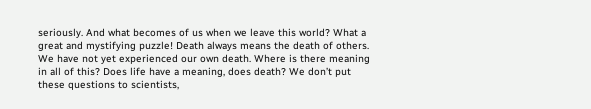seriously. And what becomes of us when we leave this world? What a great and mystifying puzzle! Death always means the death of others. We have not yet experienced our own death. Where is there meaning in all of this? Does life have a meaning, does death? We don’t put these questions to scientists,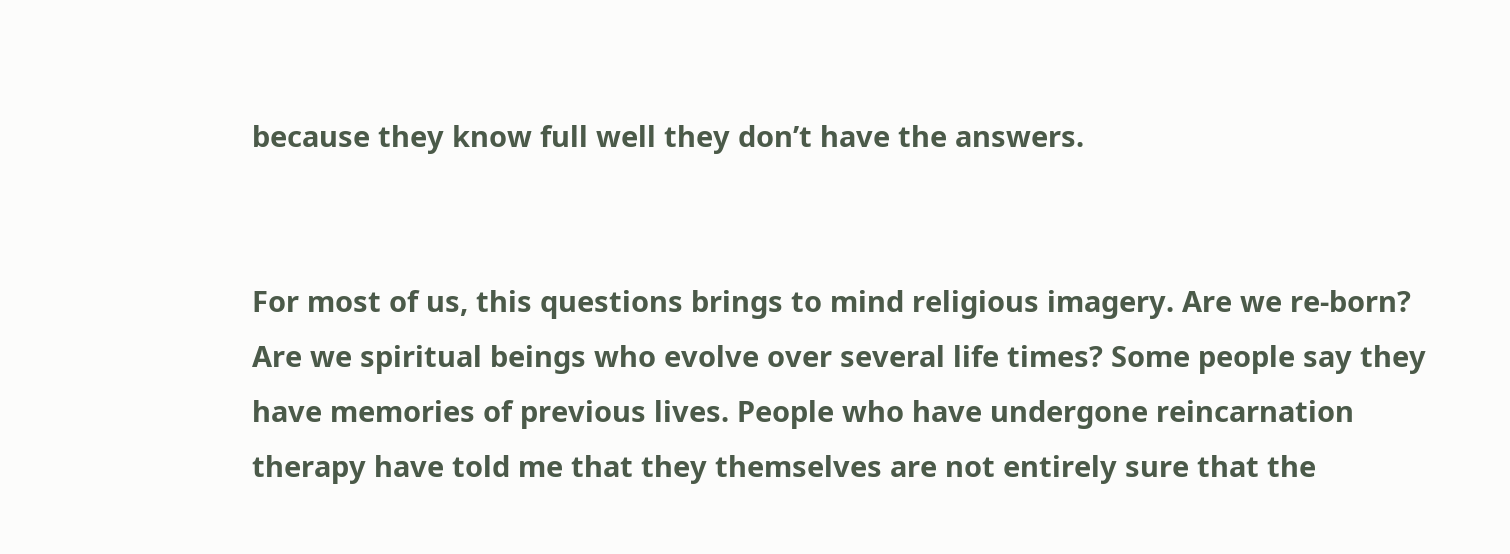because they know full well they don’t have the answers.


For most of us, this questions brings to mind religious imagery. Are we re-born? Are we spiritual beings who evolve over several life times? Some people say they have memories of previous lives. People who have undergone reincarnation therapy have told me that they themselves are not entirely sure that the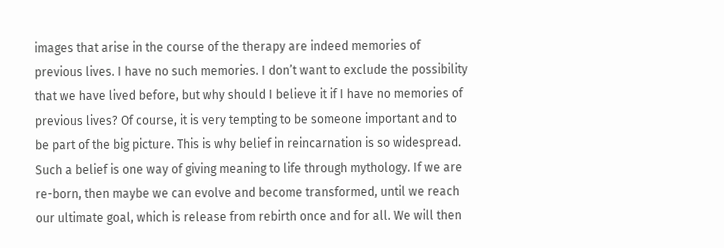images that arise in the course of the therapy are indeed memories of previous lives. I have no such memories. I don’t want to exclude the possibility that we have lived before, but why should I believe it if I have no memories of previous lives? Of course, it is very tempting to be someone important and to be part of the big picture. This is why belief in reincarnation is so widespread. Such a belief is one way of giving meaning to life through mythology. If we are re-born, then maybe we can evolve and become transformed, until we reach our ultimate goal, which is release from rebirth once and for all. We will then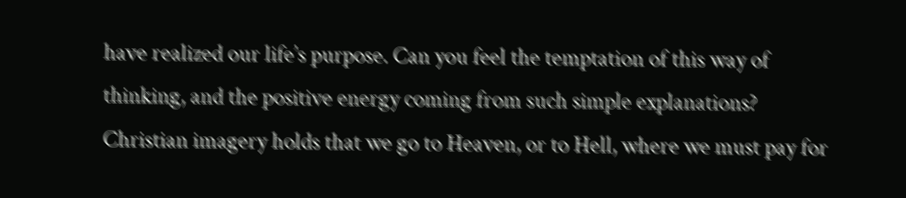have realized our life’s purpose. Can you feel the temptation of this way of thinking, and the positive energy coming from such simple explanations?
Christian imagery holds that we go to Heaven, or to Hell, where we must pay for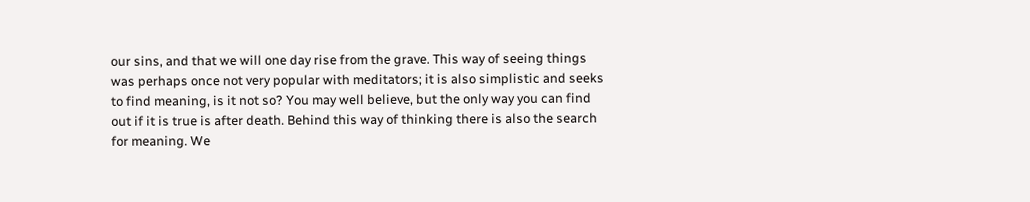our sins, and that we will one day rise from the grave. This way of seeing things was perhaps once not very popular with meditators; it is also simplistic and seeks to find meaning, is it not so? You may well believe, but the only way you can find out if it is true is after death. Behind this way of thinking there is also the search for meaning. We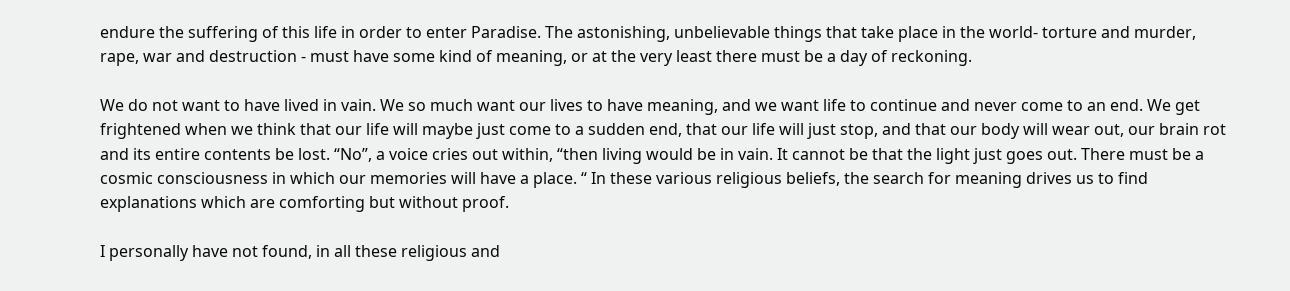endure the suffering of this life in order to enter Paradise. The astonishing, unbelievable things that take place in the world- torture and murder, rape, war and destruction - must have some kind of meaning, or at the very least there must be a day of reckoning.

We do not want to have lived in vain. We so much want our lives to have meaning, and we want life to continue and never come to an end. We get frightened when we think that our life will maybe just come to a sudden end, that our life will just stop, and that our body will wear out, our brain rot and its entire contents be lost. “No”, a voice cries out within, “then living would be in vain. It cannot be that the light just goes out. There must be a cosmic consciousness in which our memories will have a place. “ In these various religious beliefs, the search for meaning drives us to find explanations which are comforting but without proof.

I personally have not found, in all these religious and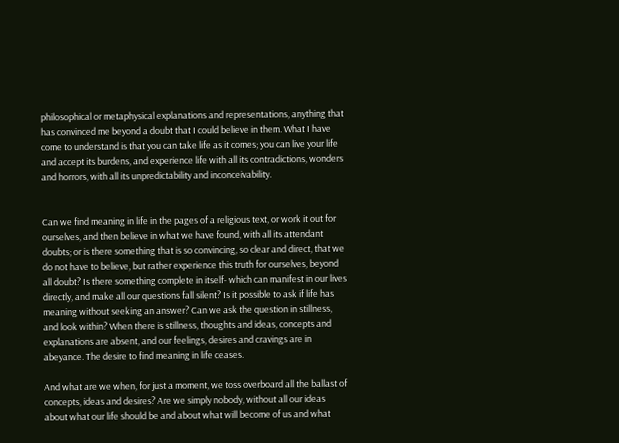philosophical or metaphysical explanations and representations, anything that has convinced me beyond a doubt that I could believe in them. What I have come to understand is that you can take life as it comes; you can live your life and accept its burdens, and experience life with all its contradictions, wonders and horrors, with all its unpredictability and inconceivability.


Can we find meaning in life in the pages of a religious text, or work it out for ourselves, and then believe in what we have found, with all its attendant doubts; or is there something that is so convincing, so clear and direct, that we do not have to believe, but rather experience this truth for ourselves, beyond all doubt? Is there something complete in itself- which can manifest in our lives directly, and make all our questions fall silent? Is it possible to ask if life has meaning without seeking an answer? Can we ask the question in stillness, and look within? When there is stillness, thoughts and ideas, concepts and explanations are absent, and our feelings, desires and cravings are in abeyance. The desire to find meaning in life ceases.

And what are we when, for just a moment, we toss overboard all the ballast of concepts, ideas and desires? Are we simply nobody, without all our ideas about what our life should be and about what will become of us and what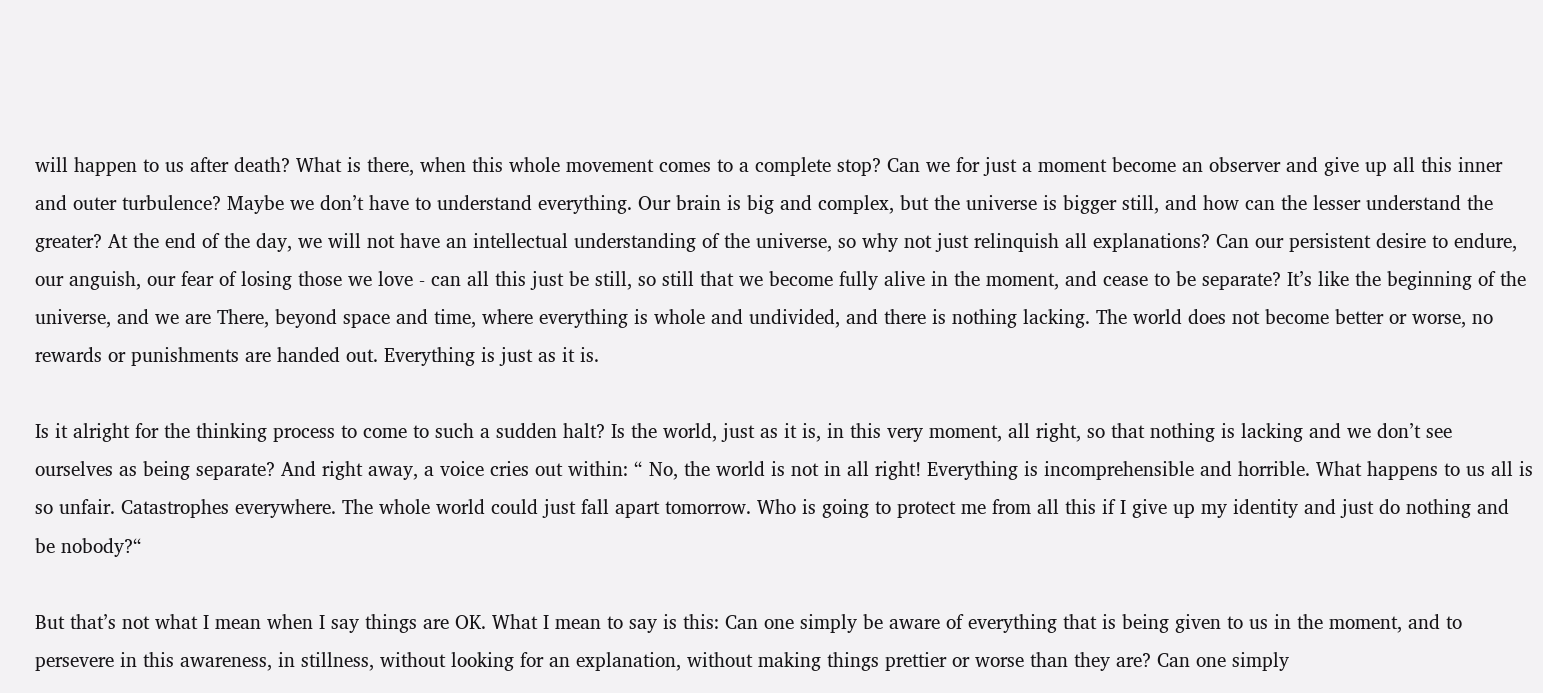will happen to us after death? What is there, when this whole movement comes to a complete stop? Can we for just a moment become an observer and give up all this inner and outer turbulence? Maybe we don’t have to understand everything. Our brain is big and complex, but the universe is bigger still, and how can the lesser understand the greater? At the end of the day, we will not have an intellectual understanding of the universe, so why not just relinquish all explanations? Can our persistent desire to endure, our anguish, our fear of losing those we love - can all this just be still, so still that we become fully alive in the moment, and cease to be separate? It’s like the beginning of the universe, and we are There, beyond space and time, where everything is whole and undivided, and there is nothing lacking. The world does not become better or worse, no rewards or punishments are handed out. Everything is just as it is.

Is it alright for the thinking process to come to such a sudden halt? Is the world, just as it is, in this very moment, all right, so that nothing is lacking and we don’t see ourselves as being separate? And right away, a voice cries out within: “ No, the world is not in all right! Everything is incomprehensible and horrible. What happens to us all is so unfair. Catastrophes everywhere. The whole world could just fall apart tomorrow. Who is going to protect me from all this if I give up my identity and just do nothing and be nobody?“

But that’s not what I mean when I say things are OK. What I mean to say is this: Can one simply be aware of everything that is being given to us in the moment, and to persevere in this awareness, in stillness, without looking for an explanation, without making things prettier or worse than they are? Can one simply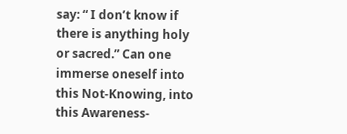say: “ I don’t know if there is anything holy or sacred.” Can one immerse oneself into this Not-Knowing, into this Awareness-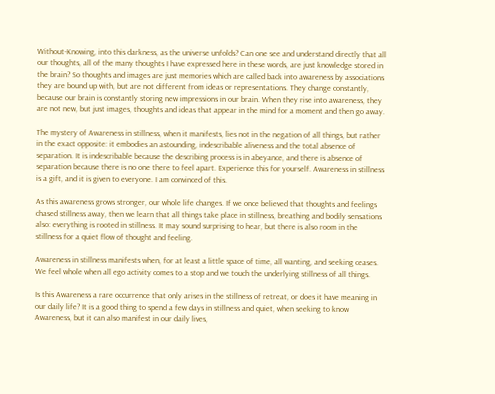Without-Knowing, into this darkness, as the universe unfolds? Can one see and understand directly that all our thoughts, all of the many thoughts I have expressed here in these words, are just knowledge stored in the brain? So thoughts and images are just memories which are called back into awareness by associations they are bound up with, but are not different from ideas or representations. They change constantly, because our brain is constantly storing new impressions in our brain. When they rise into awareness, they are not new, but just images, thoughts and ideas that appear in the mind for a moment and then go away.

The mystery of Awareness in stillness, when it manifests, lies not in the negation of all things, but rather in the exact opposite: it embodies an astounding, indescribable aliveness and the total absence of separation. It is indescribable because the describing process is in abeyance, and there is absence of separation because there is no one there to feel apart. Experience this for yourself. Awareness in stillness is a gift, and it is given to everyone. I am convinced of this.

As this awareness grows stronger, our whole life changes. If we once believed that thoughts and feelings chased stillness away, then we learn that all things take place in stillness, breathing and bodily sensations also: everything is rooted in stillness. It may sound surprising to hear, but there is also room in the stillness for a quiet flow of thought and feeling.

Awareness in stillness manifests when, for at least a little space of time, all wanting, and seeking ceases. We feel whole when all ego activity comes to a stop and we touch the underlying stillness of all things.

Is this Awareness a rare occurrence that only arises in the stillness of retreat, or does it have meaning in our daily life? It is a good thing to spend a few days in stillness and quiet, when seeking to know Awareness, but it can also manifest in our daily lives,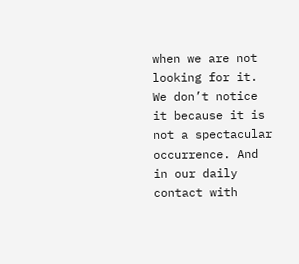when we are not looking for it. We don’t notice it because it is not a spectacular occurrence. And in our daily contact with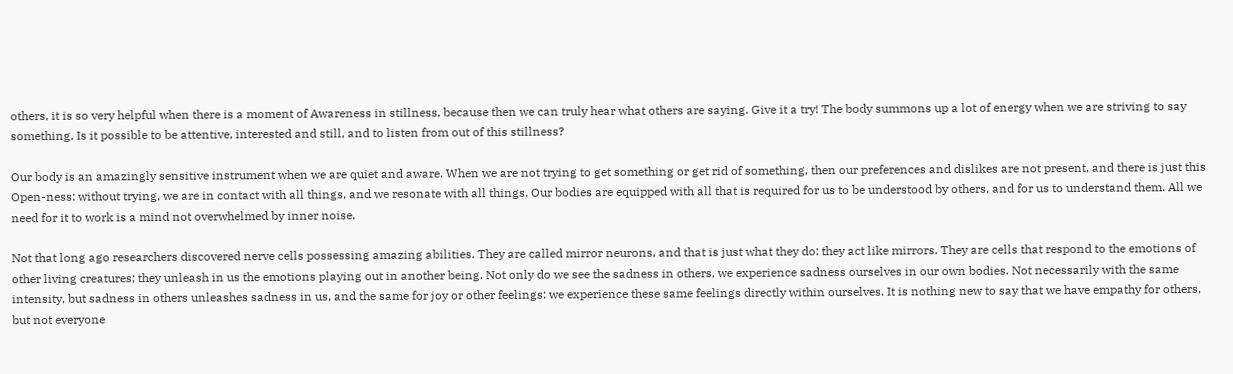others, it is so very helpful when there is a moment of Awareness in stillness, because then we can truly hear what others are saying. Give it a try! The body summons up a lot of energy when we are striving to say something. Is it possible to be attentive, interested and still, and to listen from out of this stillness?

Our body is an amazingly sensitive instrument when we are quiet and aware. When we are not trying to get something or get rid of something, then our preferences and dislikes are not present, and there is just this Open-ness: without trying, we are in contact with all things, and we resonate with all things. Our bodies are equipped with all that is required for us to be understood by others, and for us to understand them. All we need for it to work is a mind not overwhelmed by inner noise.

Not that long ago researchers discovered nerve cells possessing amazing abilities. They are called mirror neurons, and that is just what they do: they act like mirrors. They are cells that respond to the emotions of other living creatures; they unleash in us the emotions playing out in another being. Not only do we see the sadness in others, we experience sadness ourselves in our own bodies. Not necessarily with the same intensity, but sadness in others unleashes sadness in us, and the same for joy or other feelings: we experience these same feelings directly within ourselves. It is nothing new to say that we have empathy for others, but not everyone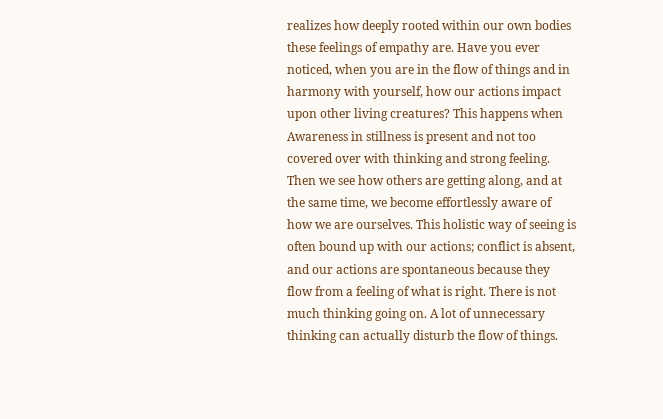realizes how deeply rooted within our own bodies these feelings of empathy are. Have you ever noticed, when you are in the flow of things and in harmony with yourself, how our actions impact upon other living creatures? This happens when Awareness in stillness is present and not too covered over with thinking and strong feeling. Then we see how others are getting along, and at the same time, we become effortlessly aware of how we are ourselves. This holistic way of seeing is often bound up with our actions; conflict is absent, and our actions are spontaneous because they flow from a feeling of what is right. There is not much thinking going on. A lot of unnecessary thinking can actually disturb the flow of things.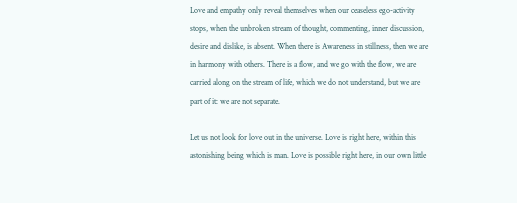Love and empathy only reveal themselves when our ceaseless ego-activity stops, when the unbroken stream of thought, commenting, inner discussion, desire and dislike, is absent. When there is Awareness in stillness, then we are in harmony with others. There is a flow, and we go with the flow, we are carried along on the stream of life, which we do not understand, but we are part of it: we are not separate.

Let us not look for love out in the universe. Love is right here, within this astonishing being which is man. Love is possible right here, in our own little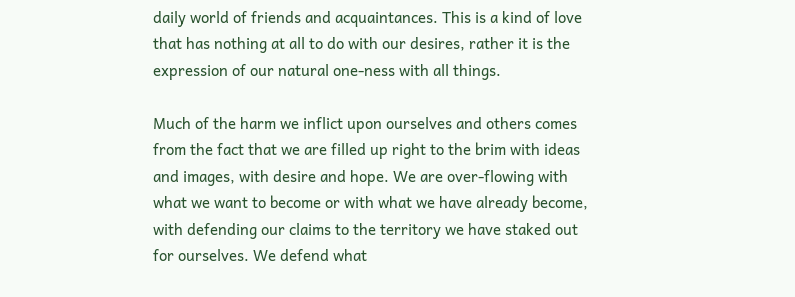daily world of friends and acquaintances. This is a kind of love that has nothing at all to do with our desires, rather it is the expression of our natural one-ness with all things.

Much of the harm we inflict upon ourselves and others comes from the fact that we are filled up right to the brim with ideas and images, with desire and hope. We are over-flowing with what we want to become or with what we have already become, with defending our claims to the territory we have staked out for ourselves. We defend what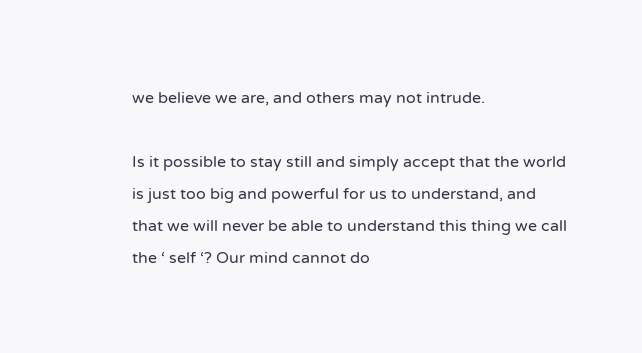we believe we are, and others may not intrude.

Is it possible to stay still and simply accept that the world is just too big and powerful for us to understand, and that we will never be able to understand this thing we call the ‘ self ‘? Our mind cannot do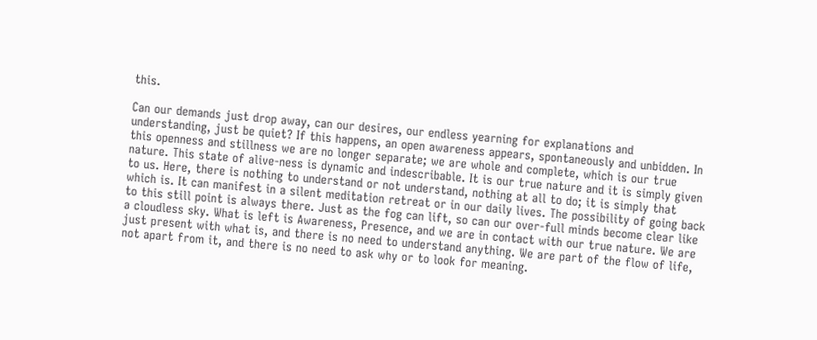this.

Can our demands just drop away, can our desires, our endless yearning for explanations and understanding, just be quiet? If this happens, an open awareness appears, spontaneously and unbidden. In this openness and stillness we are no longer separate; we are whole and complete, which is our true nature. This state of alive-ness is dynamic and indescribable. It is our true nature and it is simply given to us. Here, there is nothing to understand or not understand, nothing at all to do; it is simply that which is. It can manifest in a silent meditation retreat or in our daily lives. The possibility of going back to this still point is always there. Just as the fog can lift, so can our over-full minds become clear like a cloudless sky. What is left is Awareness, Presence, and we are in contact with our true nature. We are just present with what is, and there is no need to understand anything. We are part of the flow of life, not apart from it, and there is no need to ask why or to look for meaning.